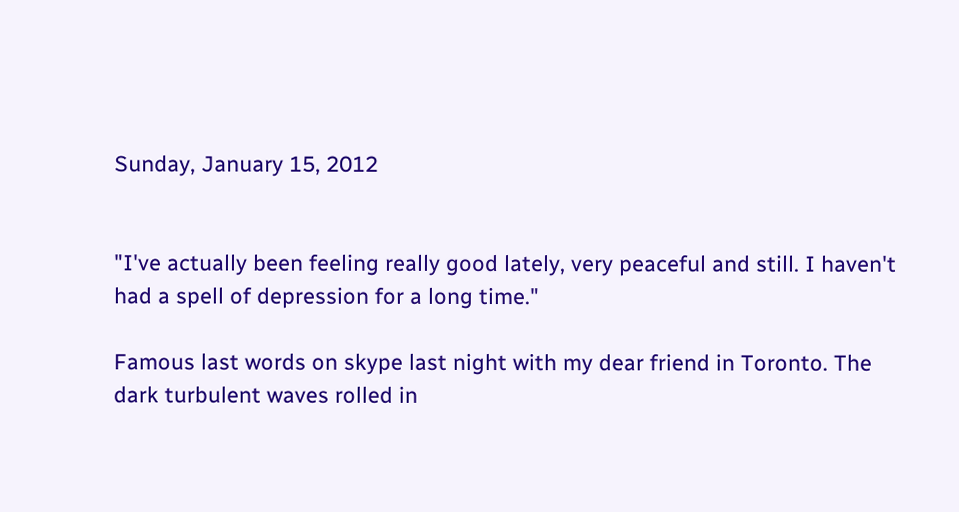Sunday, January 15, 2012


"I've actually been feeling really good lately, very peaceful and still. I haven't had a spell of depression for a long time."

Famous last words on skype last night with my dear friend in Toronto. The dark turbulent waves rolled in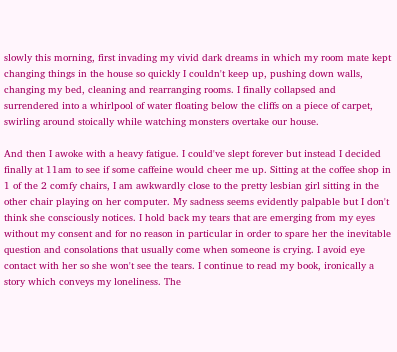slowly this morning, first invading my vivid dark dreams in which my room mate kept changing things in the house so quickly I couldn't keep up, pushing down walls, changing my bed, cleaning and rearranging rooms. I finally collapsed and surrendered into a whirlpool of water floating below the cliffs on a piece of carpet, swirling around stoically while watching monsters overtake our house.

And then I awoke with a heavy fatigue. I could've slept forever but instead I decided finally at 11am to see if some caffeine would cheer me up. Sitting at the coffee shop in 1 of the 2 comfy chairs, I am awkwardly close to the pretty lesbian girl sitting in the other chair playing on her computer. My sadness seems evidently palpable but I don't think she consciously notices. I hold back my tears that are emerging from my eyes without my consent and for no reason in particular in order to spare her the inevitable question and consolations that usually come when someone is crying. I avoid eye contact with her so she won't see the tears. I continue to read my book, ironically a story which conveys my loneliness. The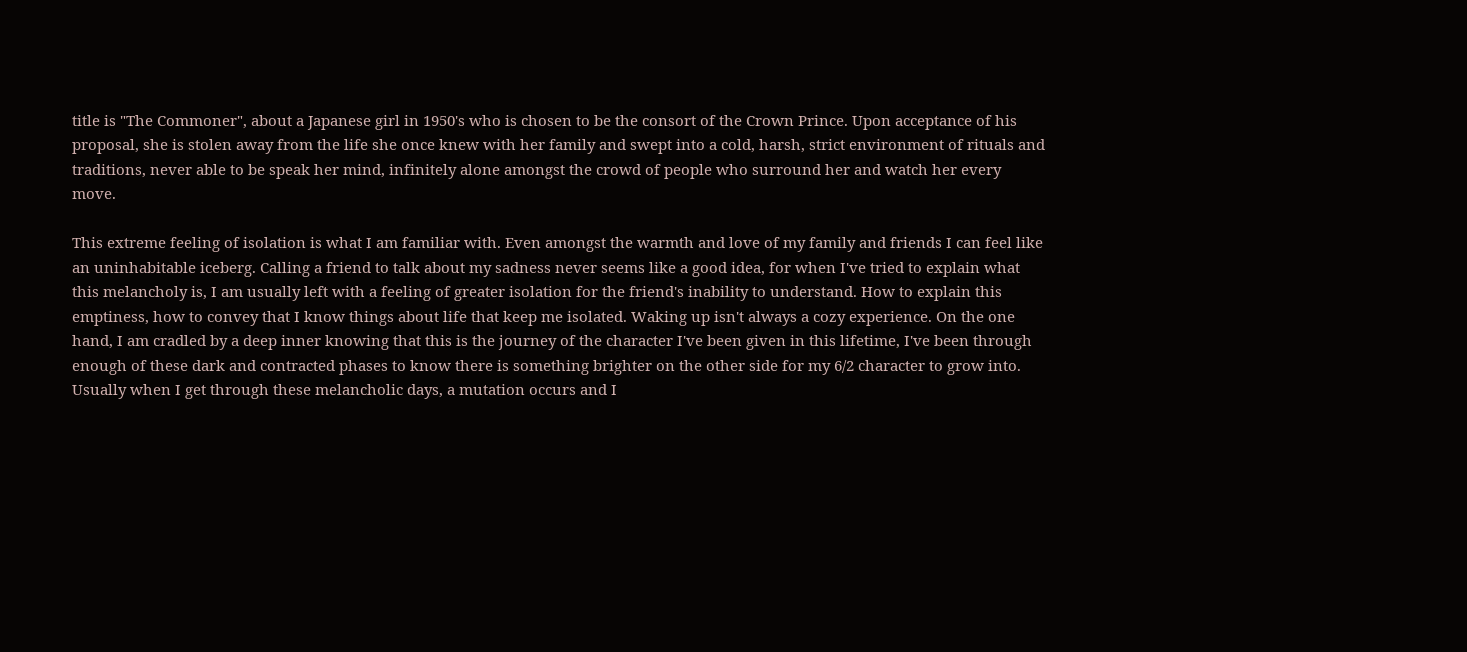title is "The Commoner", about a Japanese girl in 1950's who is chosen to be the consort of the Crown Prince. Upon acceptance of his proposal, she is stolen away from the life she once knew with her family and swept into a cold, harsh, strict environment of rituals and traditions, never able to be speak her mind, infinitely alone amongst the crowd of people who surround her and watch her every move.

This extreme feeling of isolation is what I am familiar with. Even amongst the warmth and love of my family and friends I can feel like an uninhabitable iceberg. Calling a friend to talk about my sadness never seems like a good idea, for when I've tried to explain what this melancholy is, I am usually left with a feeling of greater isolation for the friend's inability to understand. How to explain this emptiness, how to convey that I know things about life that keep me isolated. Waking up isn't always a cozy experience. On the one hand, I am cradled by a deep inner knowing that this is the journey of the character I've been given in this lifetime, I've been through enough of these dark and contracted phases to know there is something brighter on the other side for my 6/2 character to grow into. Usually when I get through these melancholic days, a mutation occurs and I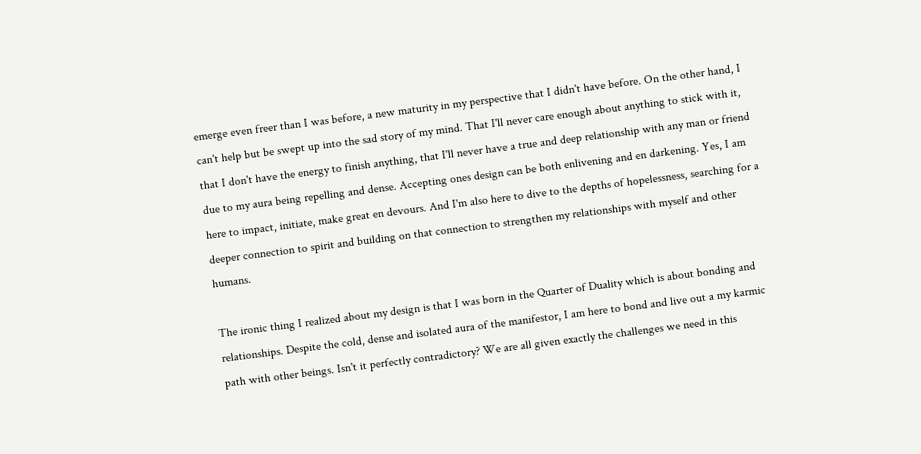emerge even freer than I was before, a new maturity in my perspective that I didn't have before. On the other hand, I can't help but be swept up into the sad story of my mind. That I'll never care enough about anything to stick with it, that I don't have the energy to finish anything, that I'll never have a true and deep relationship with any man or friend due to my aura being repelling and dense. Accepting ones design can be both enlivening and en darkening. Yes, I am here to impact, initiate, make great en devours. And I'm also here to dive to the depths of hopelessness, searching for a deeper connection to spirit and building on that connection to strengthen my relationships with myself and other humans.

The ironic thing I realized about my design is that I was born in the Quarter of Duality which is about bonding and relationships. Despite the cold, dense and isolated aura of the manifestor, I am here to bond and live out a my karmic path with other beings. Isn't it perfectly contradictory? We are all given exactly the challenges we need in this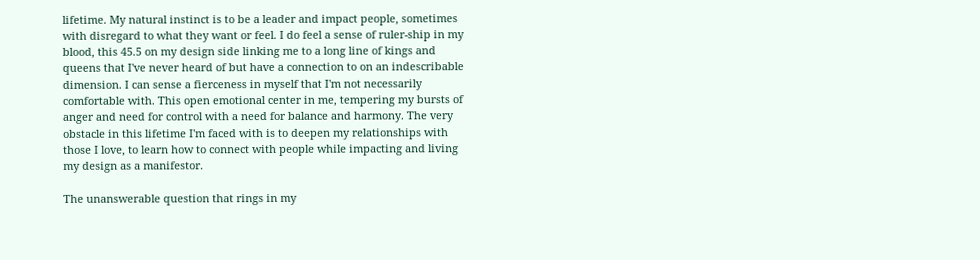lifetime. My natural instinct is to be a leader and impact people, sometimes with disregard to what they want or feel. I do feel a sense of ruler-ship in my blood, this 45.5 on my design side linking me to a long line of kings and queens that I've never heard of but have a connection to on an indescribable dimension. I can sense a fierceness in myself that I'm not necessarily comfortable with. This open emotional center in me, tempering my bursts of anger and need for control with a need for balance and harmony. The very obstacle in this lifetime I'm faced with is to deepen my relationships with those I love, to learn how to connect with people while impacting and living my design as a manifestor.

The unanswerable question that rings in my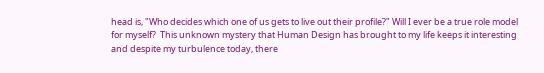head is, "Who decides which one of us gets to live out their profile?" Will I ever be a true role model for myself?  This unknown mystery that Human Design has brought to my life keeps it interesting and despite my turbulence today, there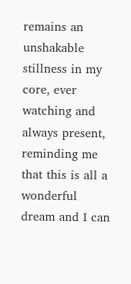remains an unshakable stillness in my core, ever watching and always present, reminding me that this is all a wonderful dream and I can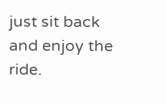just sit back and enjoy the ride.